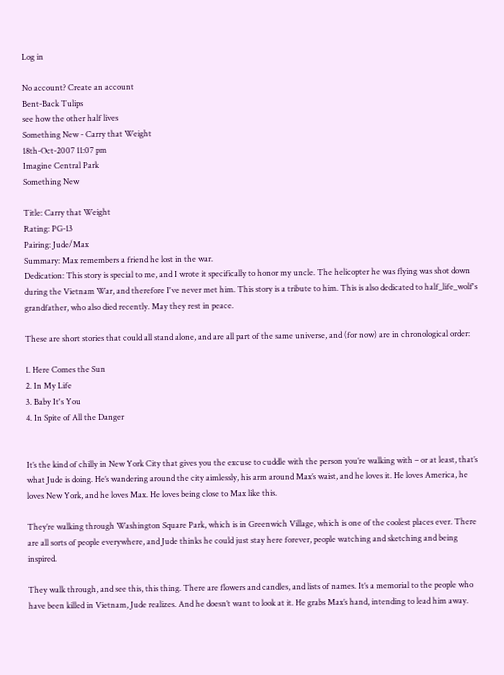Log in

No account? Create an account
Bent-Back Tulips
see how the other half lives
Something New - Carry that Weight
18th-Oct-2007 11:07 pm
Imagine Central Park
Something New

Title: Carry that Weight
Rating: PG-13
Pairing: Jude/Max
Summary: Max remembers a friend he lost in the war.
Dedication: This story is special to me, and I wrote it specifically to honor my uncle. The helicopter he was flying was shot down during the Vietnam War, and therefore I've never met him. This story is a tribute to him. This is also dedicated to half_life_wolf's grandfather, who also died recently. May they rest in peace.

These are short stories that could all stand alone, and are all part of the same universe, and (for now) are in chronological order:

1. Here Comes the Sun
2. In My Life
3. Baby It's You
4. In Spite of All the Danger


It’s the kind of chilly in New York City that gives you the excuse to cuddle with the person you’re walking with – or at least, that’s what Jude is doing. He’s wandering around the city aimlessly, his arm around Max’s waist, and he loves it. He loves America, he loves New York, and he loves Max. He loves being close to Max like this.

They’re walking through Washington Square Park, which is in Greenwich Village, which is one of the coolest places ever. There are all sorts of people everywhere, and Jude thinks he could just stay here forever, people watching and sketching and being inspired.

They walk through, and see this, this thing. There are flowers and candles, and lists of names. It’s a memorial to the people who have been killed in Vietnam, Jude realizes. And he doesn’t want to look at it. He grabs Max’s hand, intending to lead him away.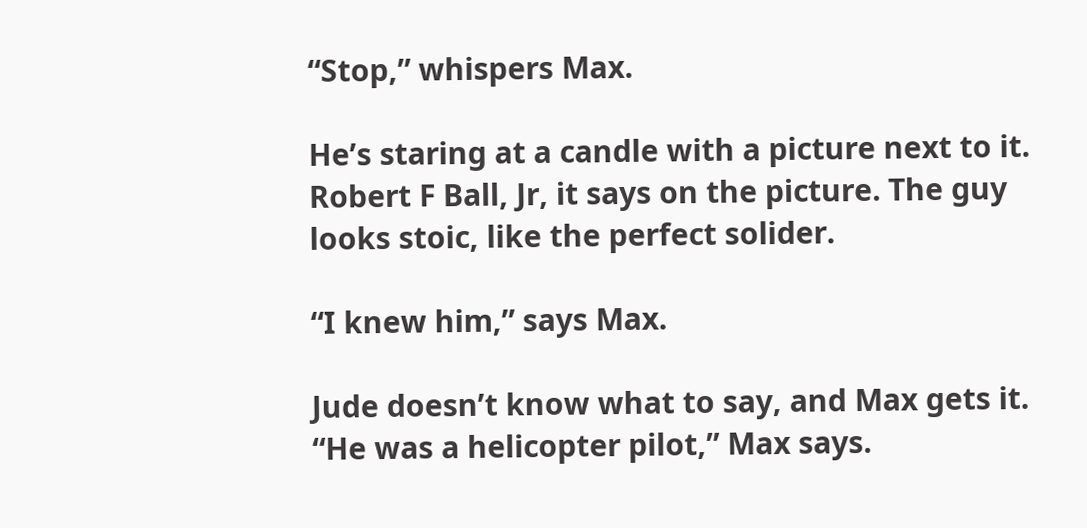“Stop,” whispers Max.

He’s staring at a candle with a picture next to it. Robert F Ball, Jr, it says on the picture. The guy looks stoic, like the perfect solider.

“I knew him,” says Max.

Jude doesn’t know what to say, and Max gets it. “He was a helicopter pilot,” Max says.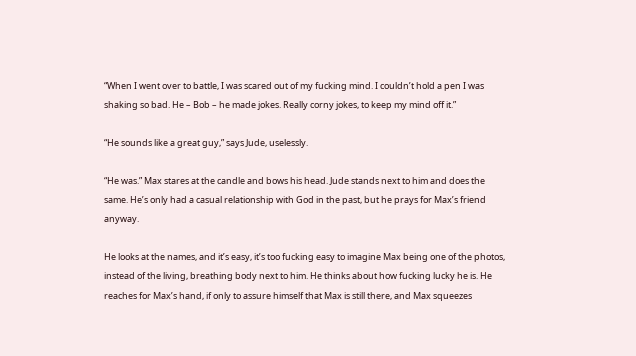“When I went over to battle, I was scared out of my fucking mind. I couldn’t hold a pen I was shaking so bad. He – Bob – he made jokes. Really corny jokes, to keep my mind off it.”

“He sounds like a great guy,” says Jude, uselessly.

“He was.” Max stares at the candle and bows his head. Jude stands next to him and does the same. He’s only had a casual relationship with God in the past, but he prays for Max’s friend anyway.

He looks at the names, and it’s easy, it’s too fucking easy to imagine Max being one of the photos, instead of the living, breathing body next to him. He thinks about how fucking lucky he is. He reaches for Max’s hand, if only to assure himself that Max is still there, and Max squeezes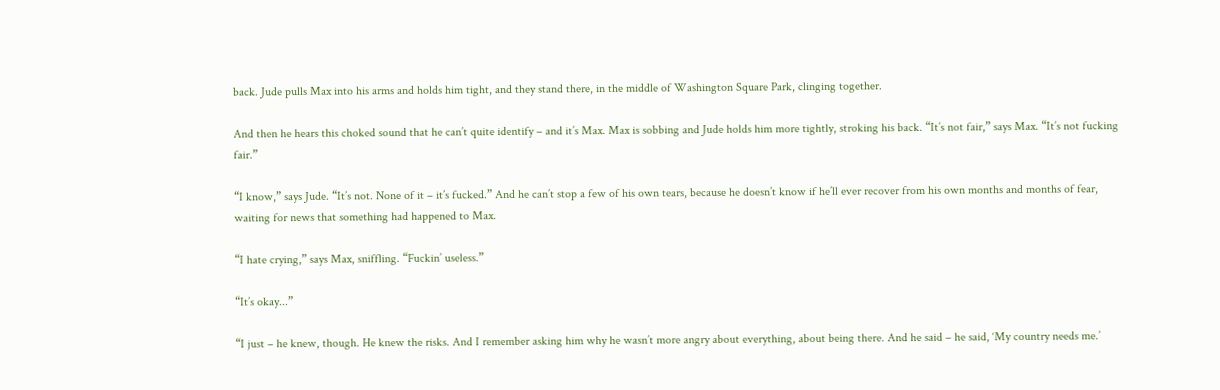back. Jude pulls Max into his arms and holds him tight, and they stand there, in the middle of Washington Square Park, clinging together.

And then he hears this choked sound that he can’t quite identify – and it’s Max. Max is sobbing and Jude holds him more tightly, stroking his back. “It’s not fair,” says Max. “It’s not fucking fair.”

“I know,” says Jude. “It’s not. None of it – it’s fucked.” And he can’t stop a few of his own tears, because he doesn’t know if he’ll ever recover from his own months and months of fear, waiting for news that something had happened to Max.

“I hate crying,” says Max, sniffling. “Fuckin’ useless.”

“It’s okay...”

“I just – he knew, though. He knew the risks. And I remember asking him why he wasn’t more angry about everything, about being there. And he said – he said, ‘My country needs me.’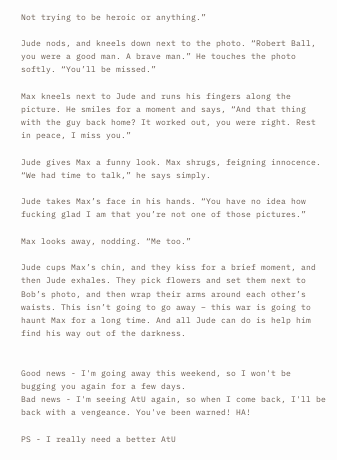Not trying to be heroic or anything.”

Jude nods, and kneels down next to the photo. “Robert Ball, you were a good man. A brave man.” He touches the photo softly. “You’ll be missed.”

Max kneels next to Jude and runs his fingers along the picture. He smiles for a moment and says, “And that thing with the guy back home? It worked out, you were right. Rest in peace, I miss you.”

Jude gives Max a funny look. Max shrugs, feigning innocence. “We had time to talk,” he says simply.

Jude takes Max’s face in his hands. “You have no idea how fucking glad I am that you’re not one of those pictures.”

Max looks away, nodding. “Me too.”

Jude cups Max’s chin, and they kiss for a brief moment, and then Jude exhales. They pick flowers and set them next to Bob’s photo, and then wrap their arms around each other’s waists. This isn’t going to go away – this war is going to haunt Max for a long time. And all Jude can do is help him find his way out of the darkness.


Good news - I'm going away this weekend, so I won't be bugging you again for a few days.
Bad news - I'm seeing AtU again, so when I come back, I'll be back with a vengeance. You've been warned! HA!

PS - I really need a better AtU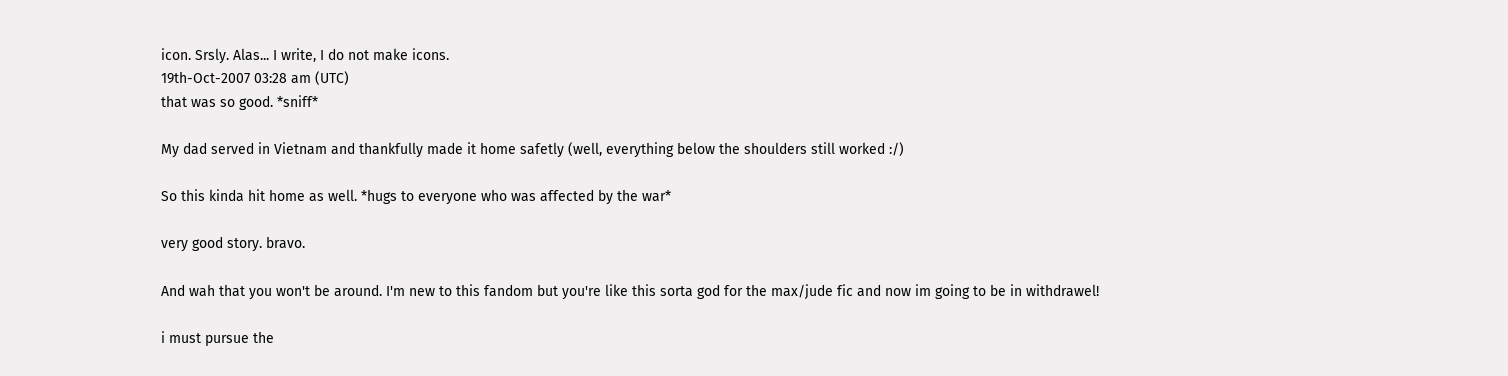icon. Srsly. Alas... I write, I do not make icons.
19th-Oct-2007 03:28 am (UTC)
that was so good. *sniff*

My dad served in Vietnam and thankfully made it home safetly (well, everything below the shoulders still worked :/)

So this kinda hit home as well. *hugs to everyone who was affected by the war*

very good story. bravo.

And wah that you won't be around. I'm new to this fandom but you're like this sorta god for the max/jude fic and now im going to be in withdrawel!

i must pursue the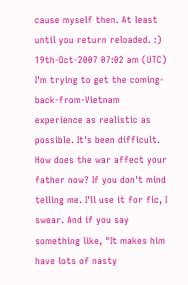cause myself then. At least until you return reloaded. :)
19th-Oct-2007 07:02 am (UTC)
I'm trying to get the coming-back-from-Vietnam experience as realistic as possible. It's been difficult. How does the war affect your father now? If you don't mind telling me. I'll use it for fic, I swear. And if you say something like, "It makes him have lots of nasty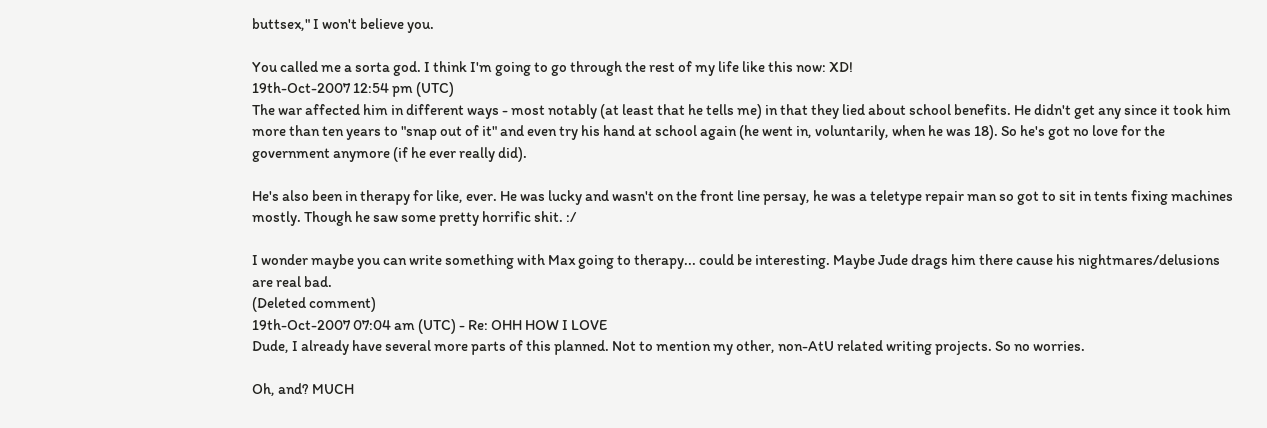buttsex," I won't believe you.

You called me a sorta god. I think I'm going to go through the rest of my life like this now: XD!
19th-Oct-2007 12:54 pm (UTC)
The war affected him in different ways - most notably (at least that he tells me) in that they lied about school benefits. He didn't get any since it took him more than ten years to "snap out of it" and even try his hand at school again (he went in, voluntarily, when he was 18). So he's got no love for the government anymore (if he ever really did).

He's also been in therapy for like, ever. He was lucky and wasn't on the front line persay, he was a teletype repair man so got to sit in tents fixing machines mostly. Though he saw some pretty horrific shit. :/

I wonder maybe you can write something with Max going to therapy... could be interesting. Maybe Jude drags him there cause his nightmares/delusions are real bad.
(Deleted comment)
19th-Oct-2007 07:04 am (UTC) - Re: OHH HOW I LOVE
Dude, I already have several more parts of this planned. Not to mention my other, non-AtU related writing projects. So no worries.

Oh, and? MUCH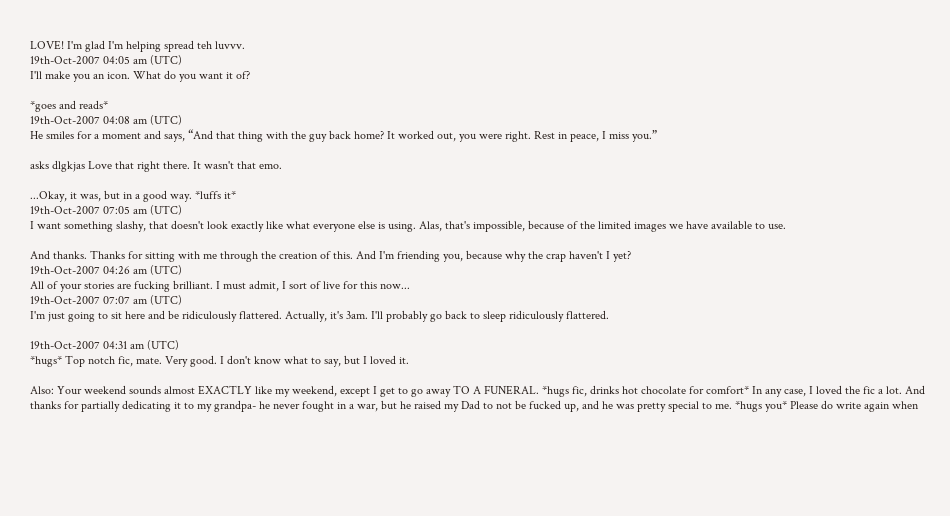LOVE! I'm glad I'm helping spread teh luvvv.
19th-Oct-2007 04:05 am (UTC)
I'll make you an icon. What do you want it of?

*goes and reads*
19th-Oct-2007 04:08 am (UTC)
He smiles for a moment and says, “And that thing with the guy back home? It worked out, you were right. Rest in peace, I miss you.”

asks dlgkjas Love that right there. It wasn't that emo.

...Okay, it was, but in a good way. *luffs it*
19th-Oct-2007 07:05 am (UTC)
I want something slashy, that doesn't look exactly like what everyone else is using. Alas, that's impossible, because of the limited images we have available to use.

And thanks. Thanks for sitting with me through the creation of this. And I'm friending you, because why the crap haven't I yet?
19th-Oct-2007 04:26 am (UTC)
All of your stories are fucking brilliant. I must admit, I sort of live for this now...
19th-Oct-2007 07:07 am (UTC)
I'm just going to sit here and be ridiculously flattered. Actually, it's 3am. I'll probably go back to sleep ridiculously flattered.

19th-Oct-2007 04:31 am (UTC)
*hugs* Top notch fic, mate. Very good. I don't know what to say, but I loved it.

Also: Your weekend sounds almost EXACTLY like my weekend, except I get to go away TO A FUNERAL. *hugs fic, drinks hot chocolate for comfort* In any case, I loved the fic a lot. And thanks for partially dedicating it to my grandpa- he never fought in a war, but he raised my Dad to not be fucked up, and he was pretty special to me. *hugs you* Please do write again when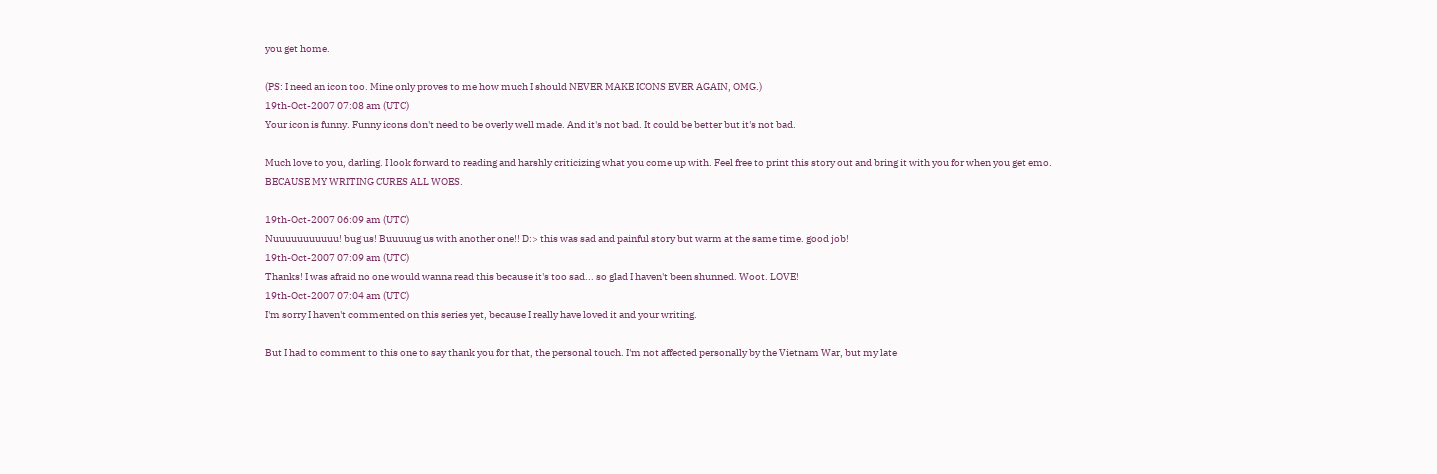you get home.

(PS: I need an icon too. Mine only proves to me how much I should NEVER MAKE ICONS EVER AGAIN, OMG.)
19th-Oct-2007 07:08 am (UTC)
Your icon is funny. Funny icons don't need to be overly well made. And it's not bad. It could be better but it's not bad.

Much love to you, darling. I look forward to reading and harshly criticizing what you come up with. Feel free to print this story out and bring it with you for when you get emo. BECAUSE MY WRITING CURES ALL WOES.

19th-Oct-2007 06:09 am (UTC)
Nuuuuuuuuuuu! bug us! Buuuuug us with another one!! D:> this was sad and painful story but warm at the same time. good job!
19th-Oct-2007 07:09 am (UTC)
Thanks! I was afraid no one would wanna read this because it's too sad... so glad I haven't been shunned. Woot. LOVE!
19th-Oct-2007 07:04 am (UTC)
I'm sorry I haven't commented on this series yet, because I really have loved it and your writing.

But I had to comment to this one to say thank you for that, the personal touch. I'm not affected personally by the Vietnam War, but my late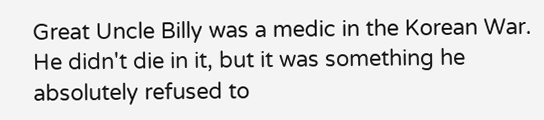Great Uncle Billy was a medic in the Korean War. He didn't die in it, but it was something he absolutely refused to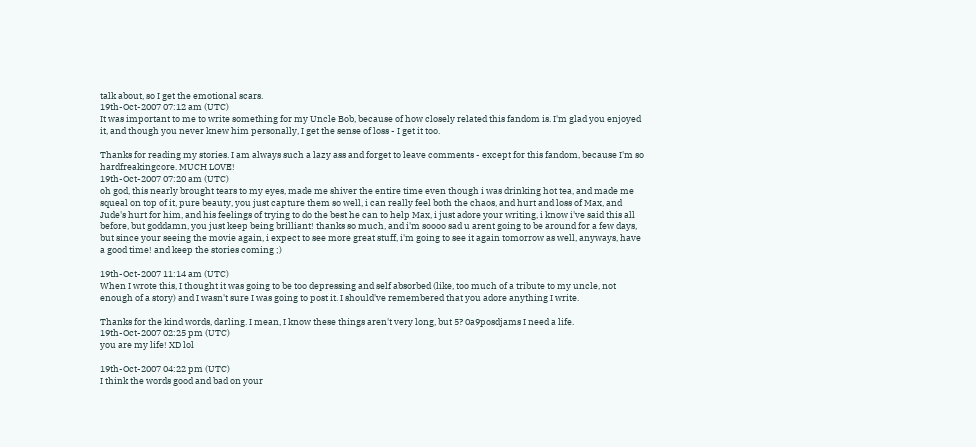talk about, so I get the emotional scars.
19th-Oct-2007 07:12 am (UTC)
It was important to me to write something for my Uncle Bob, because of how closely related this fandom is. I'm glad you enjoyed it, and though you never knew him personally, I get the sense of loss - I get it too.

Thanks for reading my stories. I am always such a lazy ass and forget to leave comments - except for this fandom, because I'm so hardfreakingcore. MUCH LOVE!
19th-Oct-2007 07:20 am (UTC)
oh god, this nearly brought tears to my eyes, made me shiver the entire time even though i was drinking hot tea, and made me squeal on top of it, pure beauty, you just capture them so well, i can really feel both the chaos, and hurt and loss of Max, and Jude's hurt for him, and his feelings of trying to do the best he can to help Max, i just adore your writing, i know i've said this all before, but goddamn, you just keep being brilliant! thanks so much, and i'm soooo sad u arent going to be around for a few days, but since your seeing the movie again, i expect to see more great stuff, i'm going to see it again tomorrow as well, anyways, have a good time! and keep the stories coming ;)

19th-Oct-2007 11:14 am (UTC)
When I wrote this, I thought it was going to be too depressing and self absorbed (like, too much of a tribute to my uncle, not enough of a story) and I wasn't sure I was going to post it. I should've remembered that you adore anything I write.

Thanks for the kind words, darling. I mean, I know these things aren't very long, but 5? 0a9posdjams I need a life.
19th-Oct-2007 02:25 pm (UTC)
you are my life! XD lol

19th-Oct-2007 04:22 pm (UTC)
I think the words good and bad on your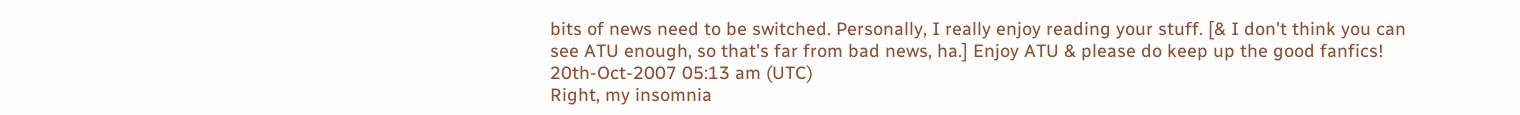bits of news need to be switched. Personally, I really enjoy reading your stuff. [& I don't think you can see ATU enough, so that's far from bad news, ha.] Enjoy ATU & please do keep up the good fanfics!
20th-Oct-2007 05:13 am (UTC)
Right, my insomnia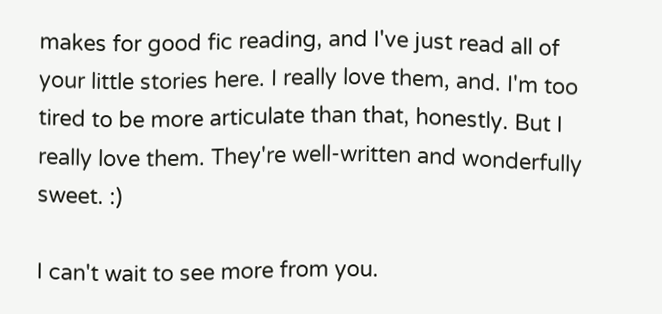makes for good fic reading, and I've just read all of your little stories here. I really love them, and. I'm too tired to be more articulate than that, honestly. But I really love them. They're well-written and wonderfully sweet. :)

I can't wait to see more from you.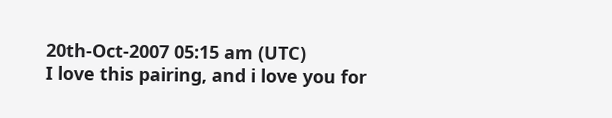20th-Oct-2007 05:15 am (UTC)
I love this pairing, and i love you for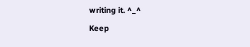writing it. ^_^
Keep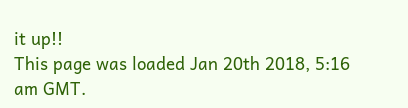it up!!
This page was loaded Jan 20th 2018, 5:16 am GMT.